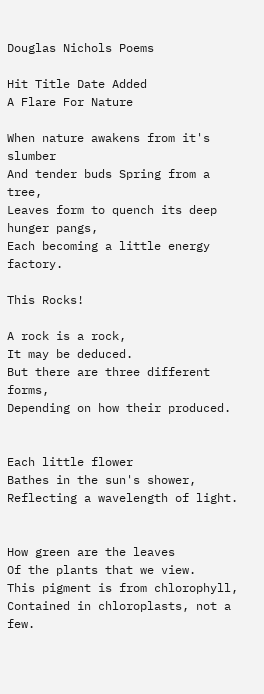Douglas Nichols Poems

Hit Title Date Added
A Flare For Nature

When nature awakens from it's slumber
And tender buds Spring from a tree,
Leaves form to quench its deep hunger pangs,
Each becoming a little energy factory.

This Rocks!

A rock is a rock,
It may be deduced.
But there are three different forms,
Depending on how their produced.


Each little flower
Bathes in the sun's shower,
Reflecting a wavelength of light.


How green are the leaves
Of the plants that we view.
This pigment is from chlorophyll,
Contained in chloroplasts, not a few.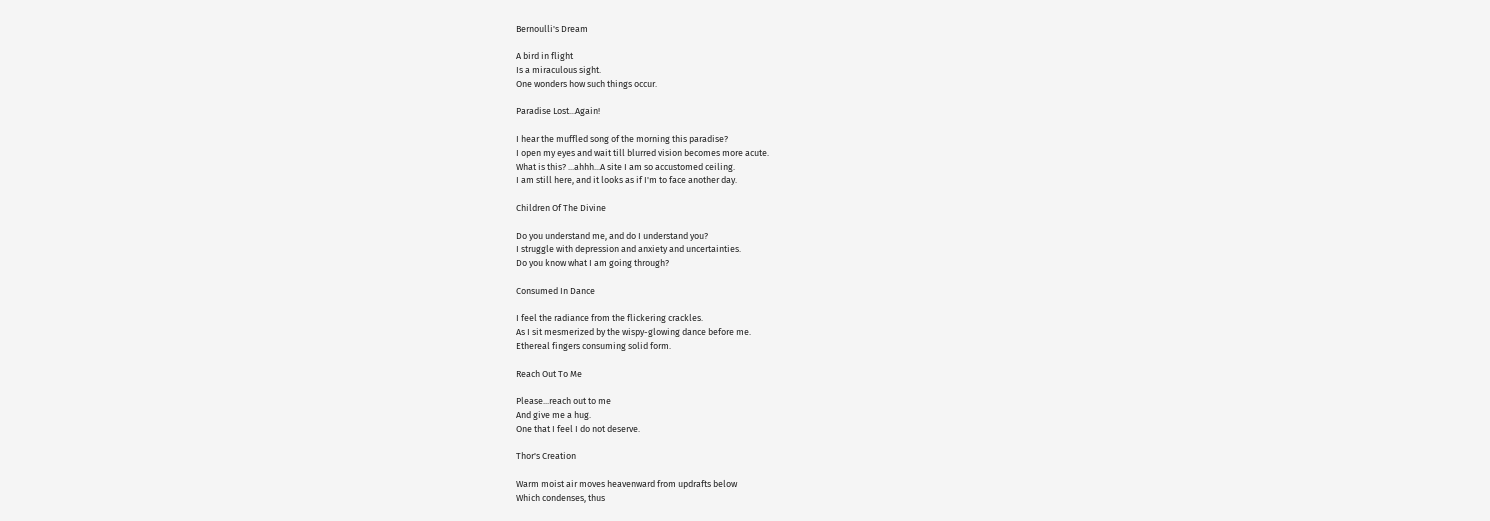Bernoulli's Dream

A bird in flight
Is a miraculous sight.
One wonders how such things occur.

Paradise Lost...Again!

I hear the muffled song of the morning this paradise?
I open my eyes and wait till blurred vision becomes more acute.
What is this? ...ahhh...A site I am so accustomed ceiling.
I am still here, and it looks as if I'm to face another day.

Children Of The Divine

Do you understand me, and do I understand you?
I struggle with depression and anxiety and uncertainties.
Do you know what I am going through?

Consumed In Dance

I feel the radiance from the flickering crackles.
As I sit mesmerized by the wispy-glowing dance before me.
Ethereal fingers consuming solid form.

Reach Out To Me

Please...reach out to me
And give me a hug.
One that I feel I do not deserve.

Thor's Creation

Warm moist air moves heavenward from updrafts below
Which condenses, thus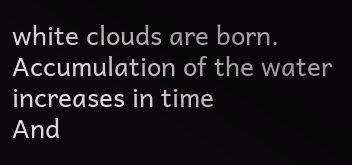white clouds are born.
Accumulation of the water increases in time
And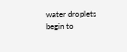water droplets begin to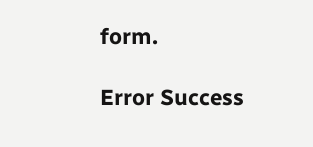form.

Error Success